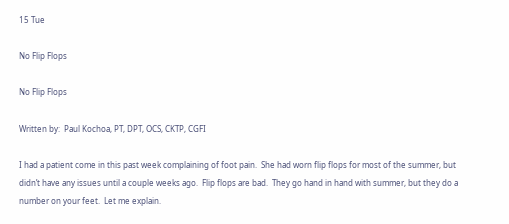15 Tue

No Flip Flops

No Flip Flops

Written by:  Paul Kochoa, PT, DPT, OCS, CKTP, CGFI

I had a patient come in this past week complaining of foot pain.  She had worn flip flops for most of the summer, but didn’t have any issues until a couple weeks ago.  Flip flops are bad.  They go hand in hand with summer, but they do a number on your feet.  Let me explain.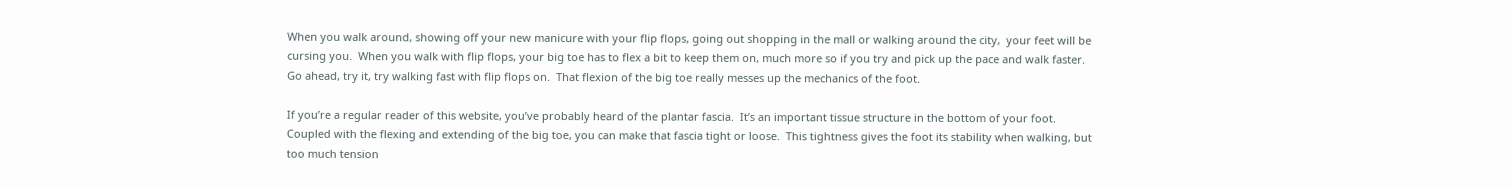When you walk around, showing off your new manicure with your flip flops, going out shopping in the mall or walking around the city,  your feet will be cursing you.  When you walk with flip flops, your big toe has to flex a bit to keep them on, much more so if you try and pick up the pace and walk faster.  Go ahead, try it, try walking fast with flip flops on.  That flexion of the big toe really messes up the mechanics of the foot.

If you’re a regular reader of this website, you’ve probably heard of the plantar fascia.  It’s an important tissue structure in the bottom of your foot.  Coupled with the flexing and extending of the big toe, you can make that fascia tight or loose.  This tightness gives the foot its stability when walking, but too much tension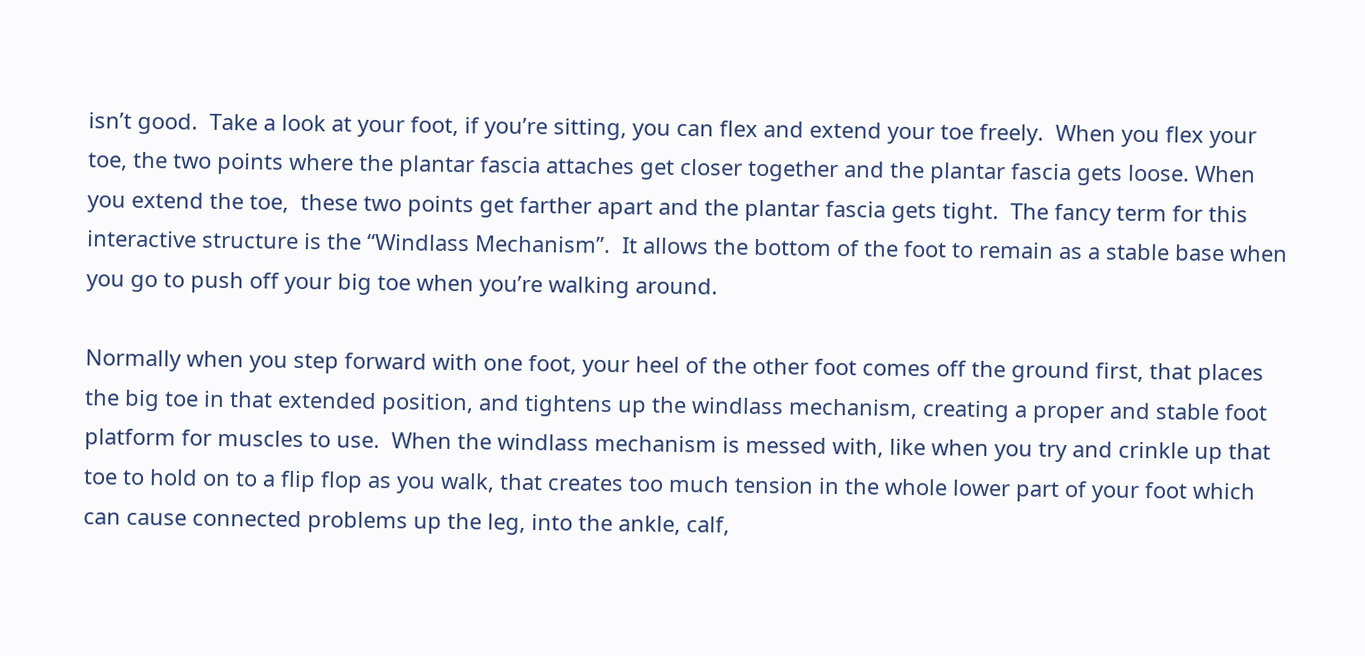isn’t good.  Take a look at your foot, if you’re sitting, you can flex and extend your toe freely.  When you flex your toe, the two points where the plantar fascia attaches get closer together and the plantar fascia gets loose. When you extend the toe,  these two points get farther apart and the plantar fascia gets tight.  The fancy term for this interactive structure is the “Windlass Mechanism”.  It allows the bottom of the foot to remain as a stable base when you go to push off your big toe when you’re walking around.

Normally when you step forward with one foot, your heel of the other foot comes off the ground first, that places the big toe in that extended position, and tightens up the windlass mechanism, creating a proper and stable foot platform for muscles to use.  When the windlass mechanism is messed with, like when you try and crinkle up that toe to hold on to a flip flop as you walk, that creates too much tension in the whole lower part of your foot which can cause connected problems up the leg, into the ankle, calf,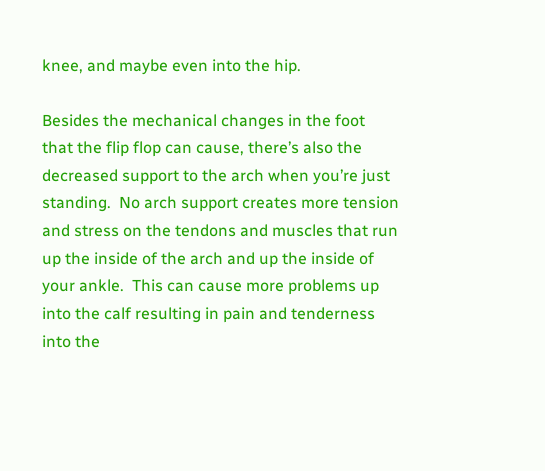knee, and maybe even into the hip.

Besides the mechanical changes in the foot that the flip flop can cause, there’s also the decreased support to the arch when you’re just standing.  No arch support creates more tension and stress on the tendons and muscles that run up the inside of the arch and up the inside of your ankle.  This can cause more problems up into the calf resulting in pain and tenderness into the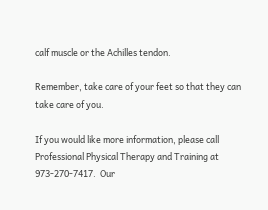calf muscle or the Achilles tendon.

Remember, take care of your feet so that they can take care of you.

If you would like more information, please call Professional Physical Therapy and Training at 973-270-7417.  Our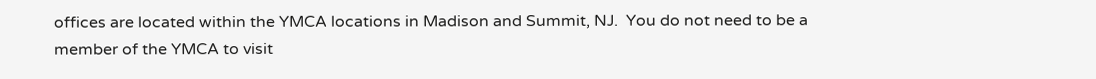offices are located within the YMCA locations in Madison and Summit, NJ.  You do not need to be a member of the YMCA to visit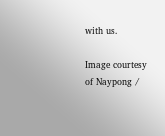with us.

Image courtesy of Naypong /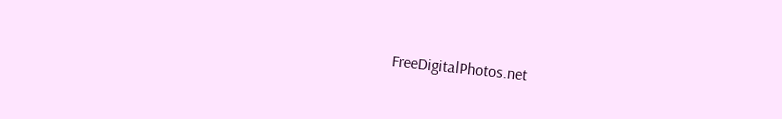FreeDigitalPhotos.net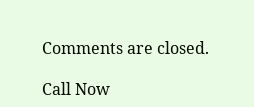Comments are closed.

Call Now